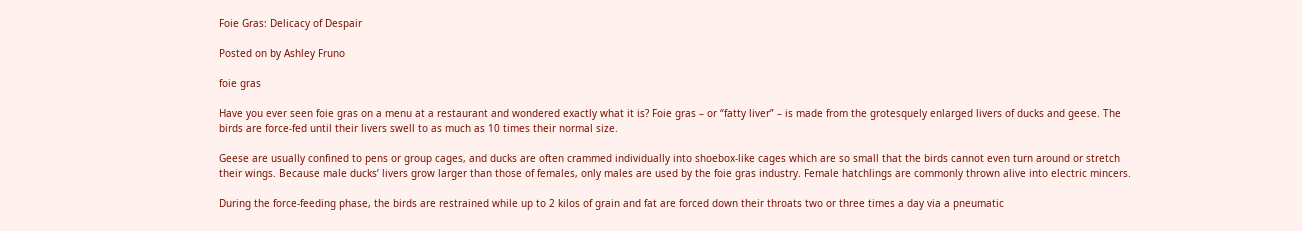Foie Gras: Delicacy of Despair

Posted on by Ashley Fruno

foie gras

Have you ever seen foie gras on a menu at a restaurant and wondered exactly what it is? Foie gras – or “fatty liver” – is made from the grotesquely enlarged livers of ducks and geese. The birds are force-fed until their livers swell to as much as 10 times their normal size.

Geese are usually confined to pens or group cages, and ducks are often crammed individually into shoebox-like cages which are so small that the birds cannot even turn around or stretch their wings. Because male ducks’ livers grow larger than those of females, only males are used by the foie gras industry. Female hatchlings are commonly thrown alive into electric mincers.

During the force-feeding phase, the birds are restrained while up to 2 kilos of grain and fat are forced down their throats two or three times a day via a pneumatic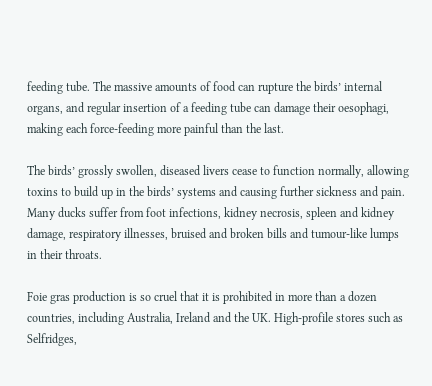feeding tube. The massive amounts of food can rupture the birds’ internal organs, and regular insertion of a feeding tube can damage their oesophagi, making each force-feeding more painful than the last.

The birds’ grossly swollen, diseased livers cease to function normally, allowing toxins to build up in the birds’ systems and causing further sickness and pain. Many ducks suffer from foot infections, kidney necrosis, spleen and kidney damage, respiratory illnesses, bruised and broken bills and tumour-like lumps in their throats.

Foie gras production is so cruel that it is prohibited in more than a dozen countries, including Australia, Ireland and the UK. High-profile stores such as Selfridges,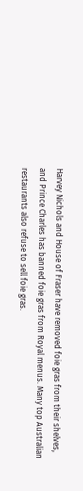Harvey Nichols and House of Fraser have removed foie gras from their shelves, and Prince Charles has banned foie gras from Royal menus. Many top Australian restaurants also refuse to sell foie gras.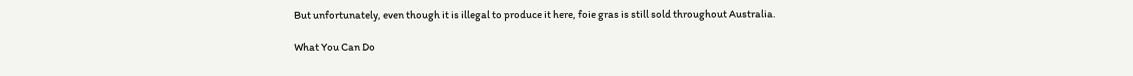But unfortunately, even though it is illegal to produce it here, foie gras is still sold throughout Australia.

What You Can Do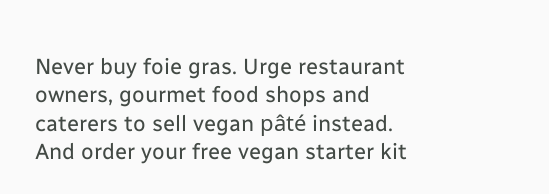Never buy foie gras. Urge restaurant owners, gourmet food shops and caterers to sell vegan pâté instead. And order your free vegan starter kit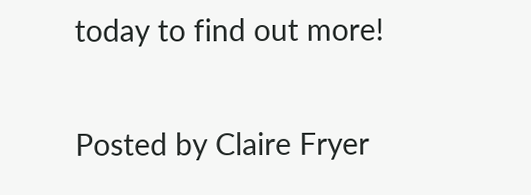today to find out more!

Posted by Claire Fryer